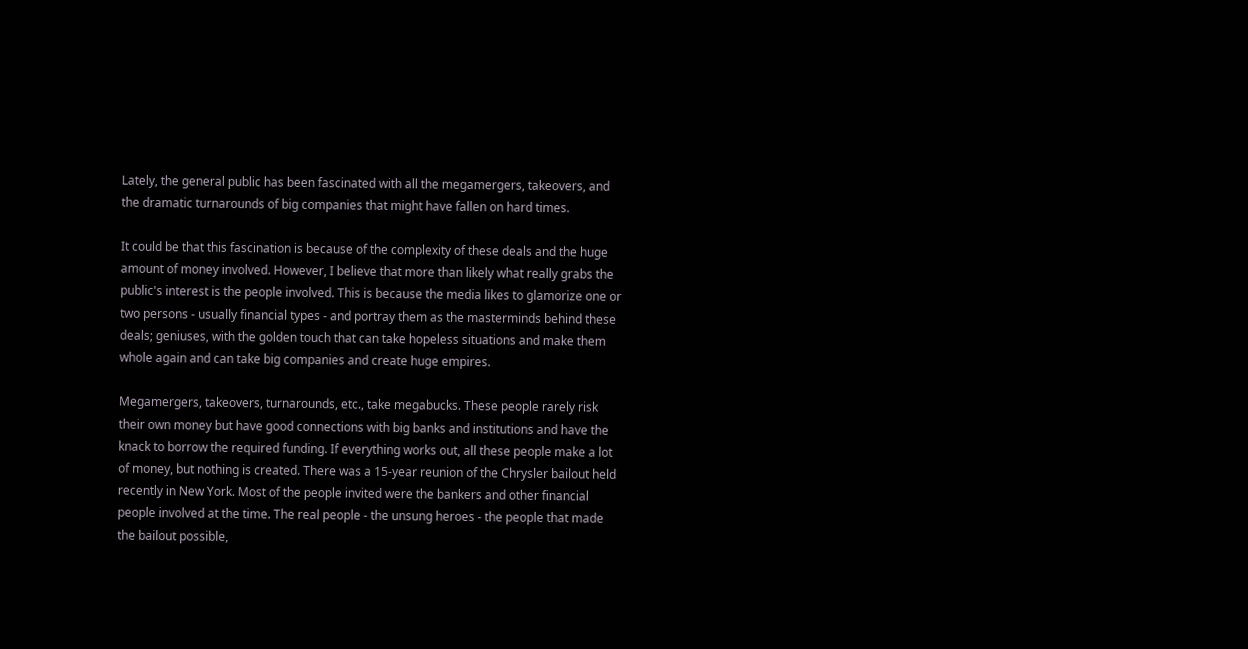Lately, the general public has been fascinated with all the megamergers, takeovers, and the dramatic turnarounds of big companies that might have fallen on hard times.

It could be that this fascination is because of the complexity of these deals and the huge amount of money involved. However, I believe that more than likely what really grabs the public's interest is the people involved. This is because the media likes to glamorize one or two persons - usually financial types - and portray them as the masterminds behind these deals; geniuses, with the golden touch that can take hopeless situations and make them whole again and can take big companies and create huge empires.

Megamergers, takeovers, turnarounds, etc., take megabucks. These people rarely risk their own money but have good connections with big banks and institutions and have the knack to borrow the required funding. If everything works out, all these people make a lot of money, but nothing is created. There was a 15-year reunion of the Chrysler bailout held recently in New York. Most of the people invited were the bankers and other financial people involved at the time. The real people - the unsung heroes - the people that made the bailout possible,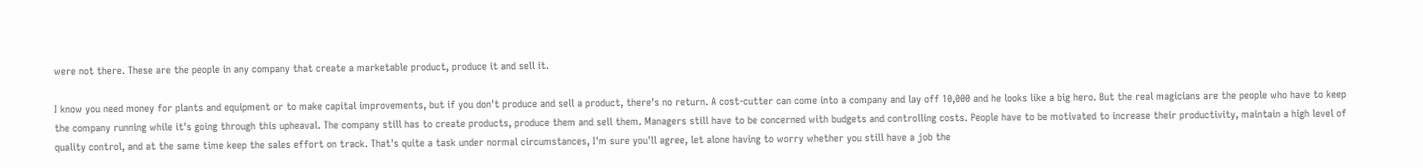were not there. These are the people in any company that create a marketable product, produce it and sell it.

I know you need money for plants and equipment or to make capital improvements, but if you don't produce and sell a product, there's no return. A cost-cutter can come into a company and lay off 10,000 and he looks like a big hero. But the real magicians are the people who have to keep the company running while it's going through this upheaval. The company still has to create products, produce them and sell them. Managers still have to be concerned with budgets and controlling costs. People have to be motivated to increase their productivity, maintain a high level of quality control, and at the same time keep the sales effort on track. That's quite a task under normal circumstances, I'm sure you'll agree, let alone having to worry whether you still have a job the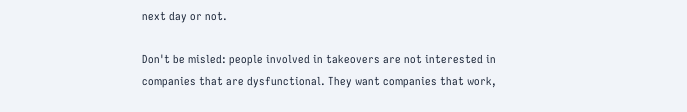next day or not.

Don't be misled: people involved in takeovers are not interested in companies that are dysfunctional. They want companies that work,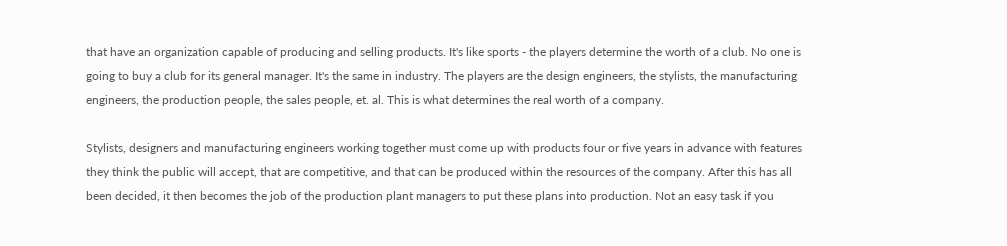that have an organization capable of producing and selling products. It's like sports - the players determine the worth of a club. No one is going to buy a club for its general manager. It's the same in industry. The players are the design engineers, the stylists, the manufacturing engineers, the production people, the sales people, et. al. This is what determines the real worth of a company.

Stylists, designers and manufacturing engineers working together must come up with products four or five years in advance with features they think the public will accept, that are competitive, and that can be produced within the resources of the company. After this has all been decided, it then becomes the job of the production plant managers to put these plans into production. Not an easy task if you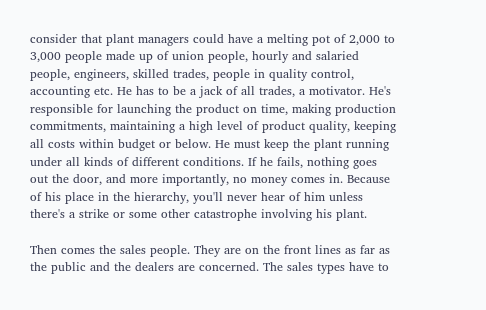consider that plant managers could have a melting pot of 2,000 to 3,000 people made up of union people, hourly and salaried people, engineers, skilled trades, people in quality control, accounting etc. He has to be a jack of all trades, a motivator. He's responsible for launching the product on time, making production commitments, maintaining a high level of product quality, keeping all costs within budget or below. He must keep the plant running under all kinds of different conditions. If he fails, nothing goes out the door, and more importantly, no money comes in. Because of his place in the hierarchy, you'll never hear of him unless there's a strike or some other catastrophe involving his plant.

Then comes the sales people. They are on the front lines as far as the public and the dealers are concerned. The sales types have to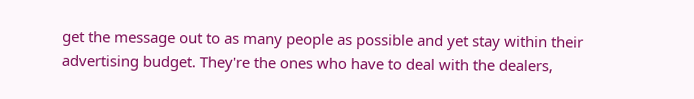get the message out to as many people as possible and yet stay within their advertising budget. They're the ones who have to deal with the dealers,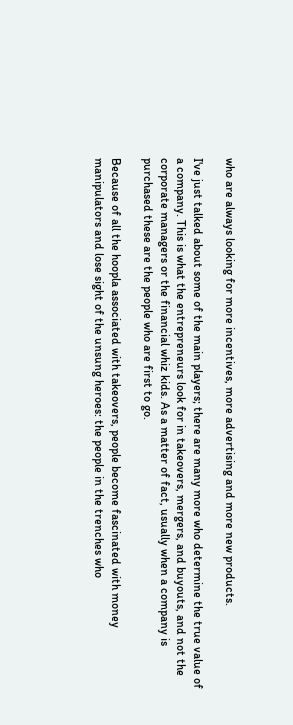who are always looking for more incentives, more advertising and more new products.

I've just talked about some of the main players; there are many more who determine the true value of a company. This is what the entrepreneurs look for in takeovers, mergers, and buyouts, and not the corporate managers or the financial whiz kids. As a matter of fact, usually when a company is purchased these are the people who are first to go.

Because of all the hoopla associated with takeovers, people become fascinated with money manipulators and lose sight of the unsung heroes: the people in the trenches who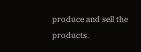produce and sell the products.